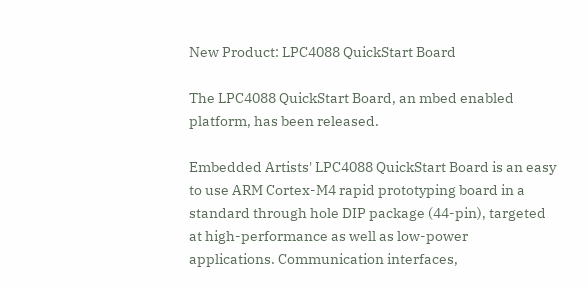New Product: LPC4088 QuickStart Board

The LPC4088 QuickStart Board, an mbed enabled platform, has been released.

Embedded Artists' LPC4088 QuickStart Board is an easy to use ARM Cortex-M4 rapid prototyping board in a standard through hole DIP package (44-pin), targeted at high-performance as well as low-power applications. Communication interfaces,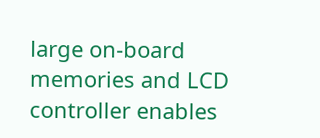large on-board memories and LCD controller enables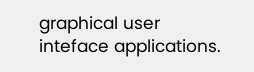graphical user inteface applications.